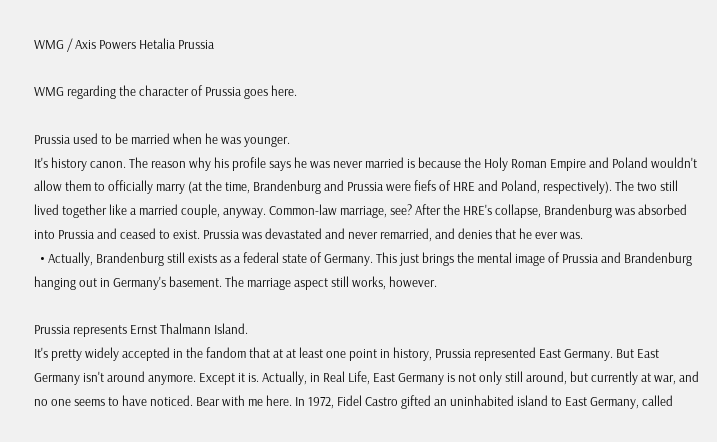WMG / Axis Powers Hetalia Prussia

WMG regarding the character of Prussia goes here.

Prussia used to be married when he was younger.
It's history canon. The reason why his profile says he was never married is because the Holy Roman Empire and Poland wouldn't allow them to officially marry (at the time, Brandenburg and Prussia were fiefs of HRE and Poland, respectively). The two still lived together like a married couple, anyway. Common-law marriage, see? After the HRE's collapse, Brandenburg was absorbed into Prussia and ceased to exist. Prussia was devastated and never remarried, and denies that he ever was.
  • Actually, Brandenburg still exists as a federal state of Germany. This just brings the mental image of Prussia and Brandenburg hanging out in Germany's basement. The marriage aspect still works, however.

Prussia represents Ernst Thalmann Island.
It's pretty widely accepted in the fandom that at at least one point in history, Prussia represented East Germany. But East Germany isn't around anymore. Except it is. Actually, in Real Life, East Germany is not only still around, but currently at war, and no one seems to have noticed. Bear with me here. In 1972, Fidel Castro gifted an uninhabited island to East Germany, called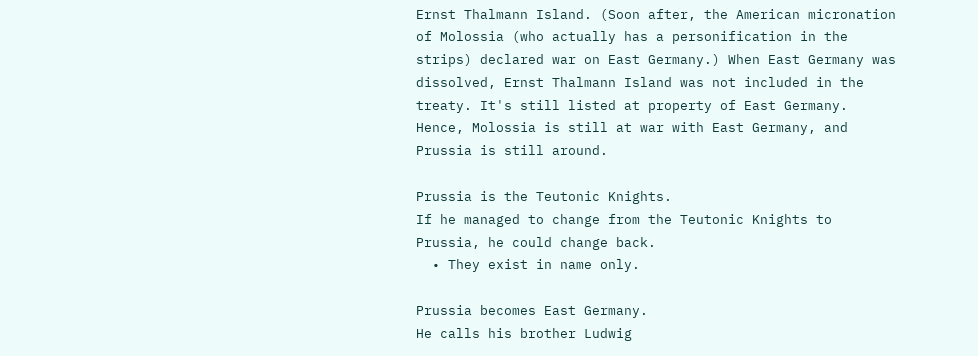Ernst Thalmann Island. (Soon after, the American micronation of Molossia (who actually has a personification in the strips) declared war on East Germany.) When East Germany was dissolved, Ernst Thalmann Island was not included in the treaty. It's still listed at property of East Germany. Hence, Molossia is still at war with East Germany, and Prussia is still around.

Prussia is the Teutonic Knights.
If he managed to change from the Teutonic Knights to Prussia, he could change back.
  • They exist in name only.

Prussia becomes East Germany.
He calls his brother Ludwig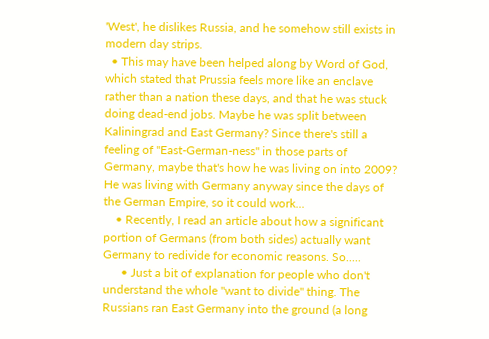'West', he dislikes Russia, and he somehow still exists in modern day strips.
  • This may have been helped along by Word of God, which stated that Prussia feels more like an enclave rather than a nation these days, and that he was stuck doing dead-end jobs. Maybe he was split between Kaliningrad and East Germany? Since there's still a feeling of "East-German-ness" in those parts of Germany, maybe that's how he was living on into 2009? He was living with Germany anyway since the days of the German Empire, so it could work...
    • Recently, I read an article about how a significant portion of Germans (from both sides) actually want Germany to redivide for economic reasons. So.....
      • Just a bit of explanation for people who don't understand the whole "want to divide" thing. The Russians ran East Germany into the ground (a long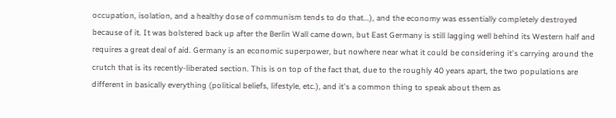occupation, isolation, and a healthy dose of communism tends to do that...), and the economy was essentially completely destroyed because of it. It was bolstered back up after the Berlin Wall came down, but East Germany is still lagging well behind its Western half and requires a great deal of aid. Germany is an economic superpower, but nowhere near what it could be considering it's carrying around the crutch that is its recently-liberated section. This is on top of the fact that, due to the roughly 40 years apart, the two populations are different in basically everything (political beliefs, lifestyle, etc.), and it's a common thing to speak about them as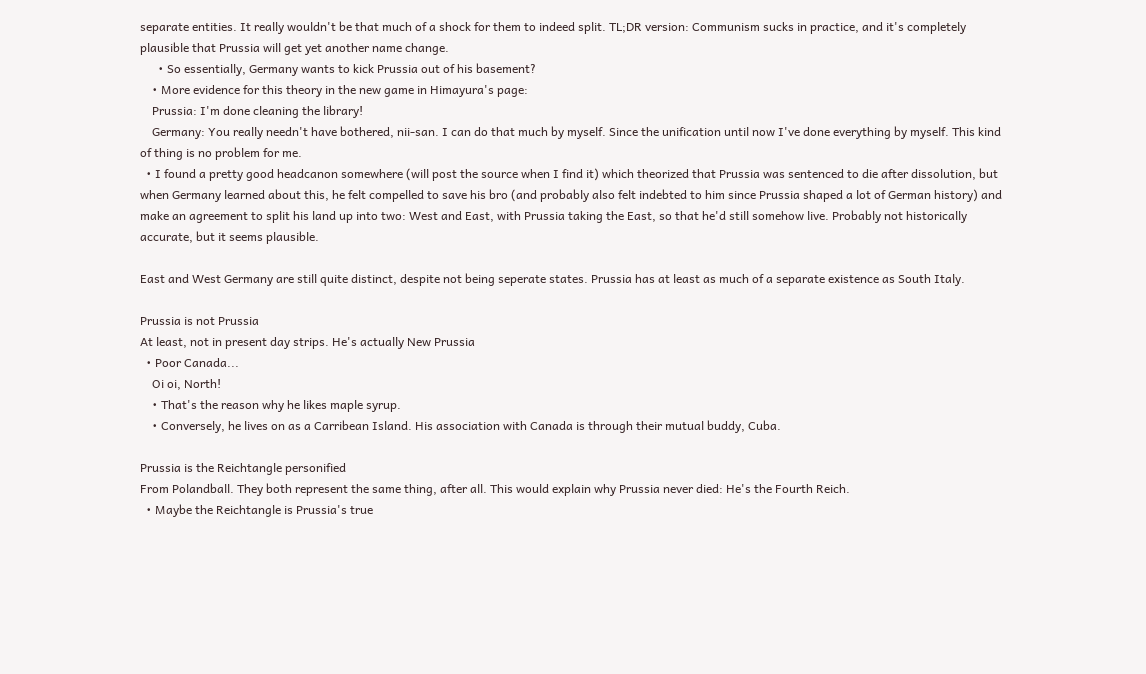separate entities. It really wouldn't be that much of a shock for them to indeed split. TL;DR version: Communism sucks in practice, and it's completely plausible that Prussia will get yet another name change.
      • So essentially, Germany wants to kick Prussia out of his basement?
    • More evidence for this theory in the new game in Himayura's page:
    Prussia: I'm done cleaning the library!
    Germany: You really needn't have bothered, nii-san. I can do that much by myself. Since the unification until now I've done everything by myself. This kind of thing is no problem for me.
  • I found a pretty good headcanon somewhere (will post the source when I find it) which theorized that Prussia was sentenced to die after dissolution, but when Germany learned about this, he felt compelled to save his bro (and probably also felt indebted to him since Prussia shaped a lot of German history) and make an agreement to split his land up into two: West and East, with Prussia taking the East, so that he'd still somehow live. Probably not historically accurate, but it seems plausible.

East and West Germany are still quite distinct, despite not being seperate states. Prussia has at least as much of a separate existence as South Italy.

Prussia is not Prussia
At least, not in present day strips. He's actually New Prussia
  • Poor Canada...
    Oi oi, North!
    • That's the reason why he likes maple syrup.
    • Conversely, he lives on as a Carribean Island. His association with Canada is through their mutual buddy, Cuba.

Prussia is the Reichtangle personified
From Polandball. They both represent the same thing, after all. This would explain why Prussia never died: He's the Fourth Reich.
  • Maybe the Reichtangle is Prussia's true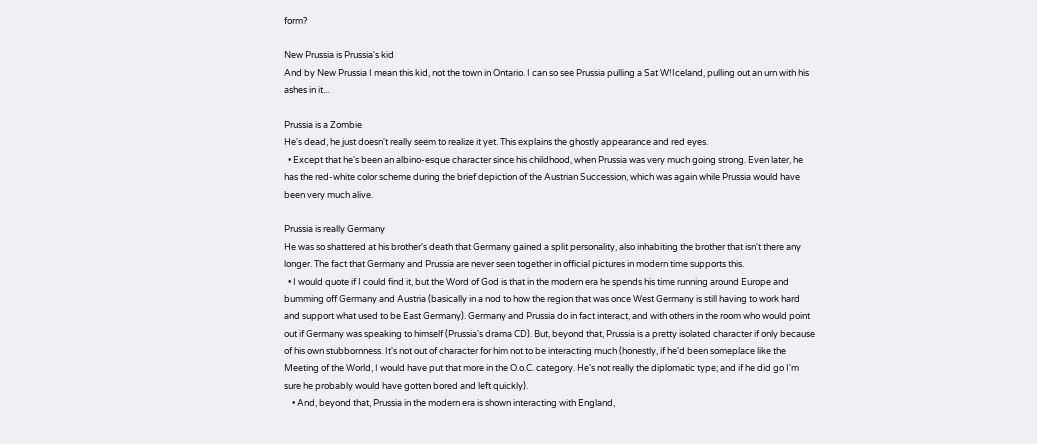form?

New Prussia is Prussia's kid
And by New Prussia I mean this kid, not the town in Ontario. I can so see Prussia pulling a Sat W!Iceland, pulling out an urn with his ashes in it...

Prussia is a Zombie
He's dead, he just doesn't really seem to realize it yet. This explains the ghostly appearance and red eyes.
  • Except that he's been an albino-esque character since his childhood, when Prussia was very much going strong. Even later, he has the red-white color scheme during the brief depiction of the Austrian Succession, which was again while Prussia would have been very much alive.

Prussia is really Germany
He was so shattered at his brother's death that Germany gained a split personality, also inhabiting the brother that isn't there any longer. The fact that Germany and Prussia are never seen together in official pictures in modern time supports this.
  • I would quote if I could find it, but the Word of God is that in the modern era he spends his time running around Europe and bumming off Germany and Austria (basically in a nod to how the region that was once West Germany is still having to work hard and support what used to be East Germany). Germany and Prussia do in fact interact, and with others in the room who would point out if Germany was speaking to himself (Prussia's drama CD). But, beyond that, Prussia is a pretty isolated character if only because of his own stubbornness. It's not out of character for him not to be interacting much (honestly, if he'd been someplace like the Meeting of the World, I would have put that more in the O.o.C. category. He's not really the diplomatic type; and if he did go I'm sure he probably would have gotten bored and left quickly).
    • And, beyond that, Prussia in the modern era is shown interacting with England,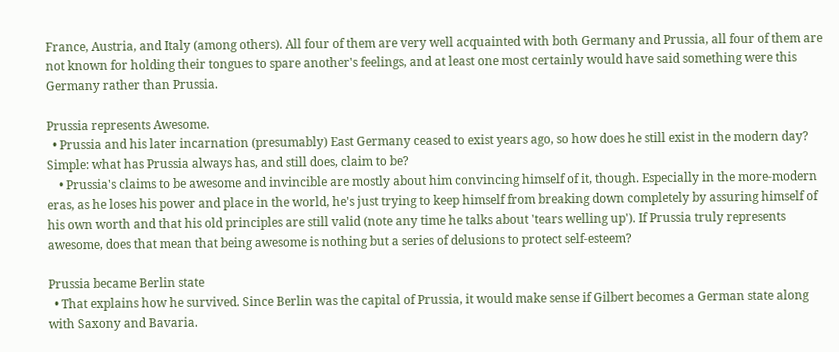France, Austria, and Italy (among others). All four of them are very well acquainted with both Germany and Prussia, all four of them are not known for holding their tongues to spare another's feelings, and at least one most certainly would have said something were this Germany rather than Prussia.

Prussia represents Awesome.
  • Prussia and his later incarnation (presumably) East Germany ceased to exist years ago, so how does he still exist in the modern day? Simple: what has Prussia always has, and still does, claim to be?
    • Prussia's claims to be awesome and invincible are mostly about him convincing himself of it, though. Especially in the more-modern eras, as he loses his power and place in the world, he's just trying to keep himself from breaking down completely by assuring himself of his own worth and that his old principles are still valid (note any time he talks about 'tears welling up'). If Prussia truly represents awesome, does that mean that being awesome is nothing but a series of delusions to protect self-esteem?

Prussia became Berlin state
  • That explains how he survived. Since Berlin was the capital of Prussia, it would make sense if Gilbert becomes a German state along with Saxony and Bavaria.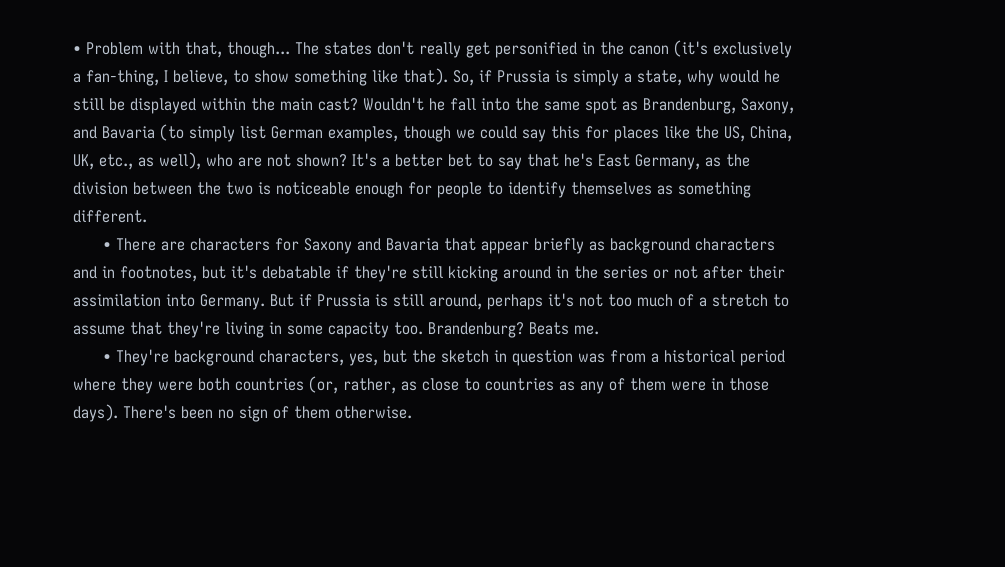• Problem with that, though... The states don't really get personified in the canon (it's exclusively a fan-thing, I believe, to show something like that). So, if Prussia is simply a state, why would he still be displayed within the main cast? Wouldn't he fall into the same spot as Brandenburg, Saxony, and Bavaria (to simply list German examples, though we could say this for places like the US, China, UK, etc., as well), who are not shown? It's a better bet to say that he's East Germany, as the division between the two is noticeable enough for people to identify themselves as something different.
      • There are characters for Saxony and Bavaria that appear briefly as background characters and in footnotes, but it's debatable if they're still kicking around in the series or not after their assimilation into Germany. But if Prussia is still around, perhaps it's not too much of a stretch to assume that they're living in some capacity too. Brandenburg? Beats me.
      • They're background characters, yes, but the sketch in question was from a historical period where they were both countries (or, rather, as close to countries as any of them were in those days). There's been no sign of them otherwise.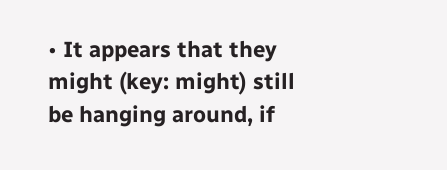• It appears that they might (key: might) still be hanging around, if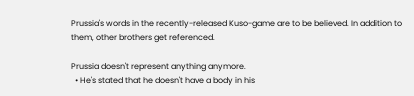Prussia's words in the recently-released Kuso-game are to be believed. In addition to them, other brothers get referenced.

Prussia doesn't represent anything anymore.
  • He's stated that he doesn't have a body in his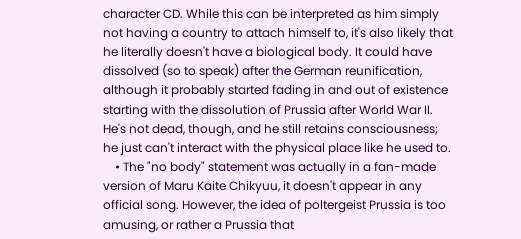character CD. While this can be interpreted as him simply not having a country to attach himself to, it's also likely that he literally doesn't have a biological body. It could have dissolved (so to speak) after the German reunification, although it probably started fading in and out of existence starting with the dissolution of Prussia after World War II. He's not dead, though, and he still retains consciousness; he just can't interact with the physical place like he used to.
    • The "no body" statement was actually in a fan-made version of Maru Kaite Chikyuu, it doesn't appear in any official song. However, the idea of poltergeist Prussia is too amusing, or rather a Prussia that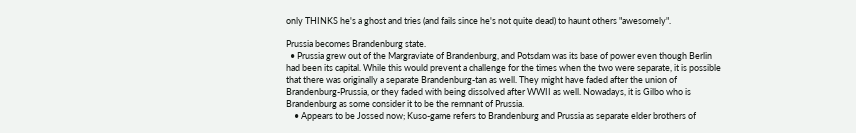only THINKS he's a ghost and tries (and fails since he's not quite dead) to haunt others "awesomely".

Prussia becomes Brandenburg state.
  • Prussia grew out of the Margraviate of Brandenburg, and Potsdam was its base of power even though Berlin had been its capital. While this would prevent a challenge for the times when the two were separate, it is possible that there was originally a separate Brandenburg-tan as well. They might have faded after the union of Brandenburg-Prussia, or they faded with being dissolved after WWII as well. Nowadays, it is Gilbo who is Brandenburg as some consider it to be the remnant of Prussia.
    • Appears to be Jossed now; Kuso-game refers to Brandenburg and Prussia as separate elder brothers of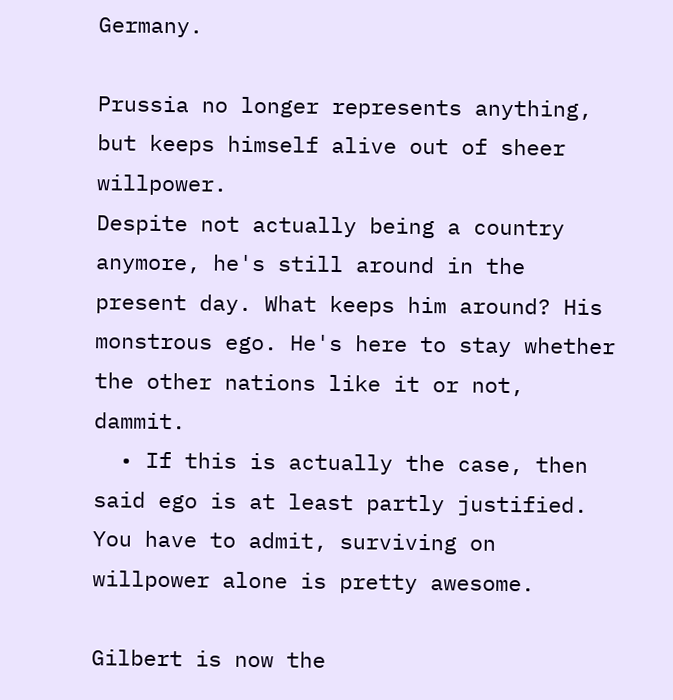Germany.

Prussia no longer represents anything, but keeps himself alive out of sheer willpower.
Despite not actually being a country anymore, he's still around in the present day. What keeps him around? His monstrous ego. He's here to stay whether the other nations like it or not, dammit.
  • If this is actually the case, then said ego is at least partly justified. You have to admit, surviving on willpower alone is pretty awesome.

Gilbert is now the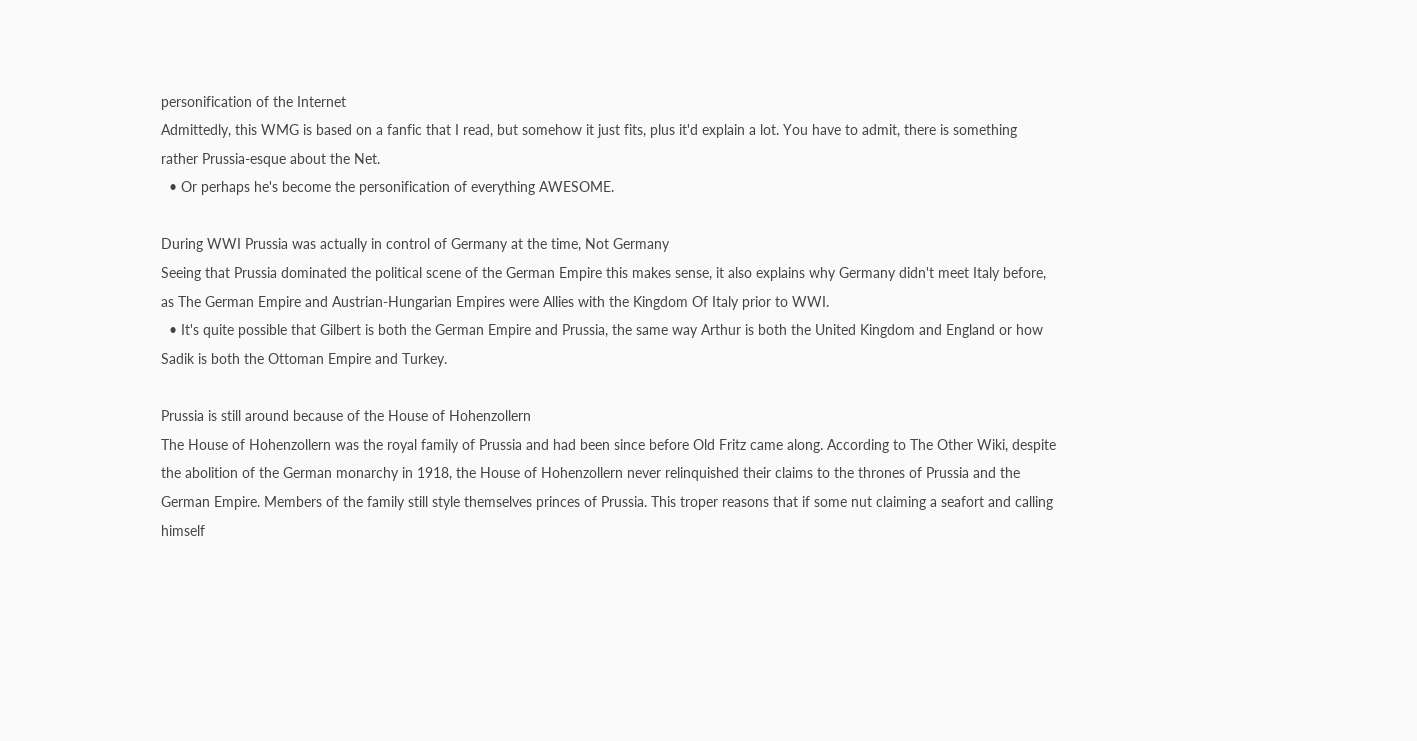personification of the Internet
Admittedly, this WMG is based on a fanfic that I read, but somehow it just fits, plus it'd explain a lot. You have to admit, there is something rather Prussia-esque about the Net.
  • Or perhaps he's become the personification of everything AWESOME.

During WWI Prussia was actually in control of Germany at the time, Not Germany
Seeing that Prussia dominated the political scene of the German Empire this makes sense, it also explains why Germany didn't meet Italy before, as The German Empire and Austrian-Hungarian Empires were Allies with the Kingdom Of Italy prior to WWI.
  • It's quite possible that Gilbert is both the German Empire and Prussia, the same way Arthur is both the United Kingdom and England or how Sadik is both the Ottoman Empire and Turkey.

Prussia is still around because of the House of Hohenzollern
The House of Hohenzollern was the royal family of Prussia and had been since before Old Fritz came along. According to The Other Wiki, despite the abolition of the German monarchy in 1918, the House of Hohenzollern never relinquished their claims to the thrones of Prussia and the German Empire. Members of the family still style themselves princes of Prussia. This troper reasons that if some nut claiming a seafort and calling himself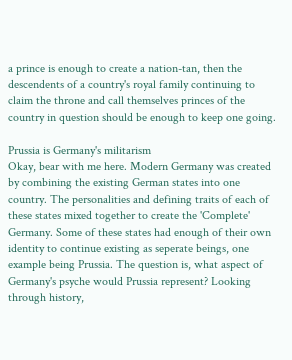a prince is enough to create a nation-tan, then the descendents of a country's royal family continuing to claim the throne and call themselves princes of the country in question should be enough to keep one going.

Prussia is Germany's militarism
Okay, bear with me here. Modern Germany was created by combining the existing German states into one country. The personalities and defining traits of each of these states mixed together to create the 'Complete' Germany. Some of these states had enough of their own identity to continue existing as seperate beings, one example being Prussia. The question is, what aspect of Germany's psyche would Prussia represent? Looking through history,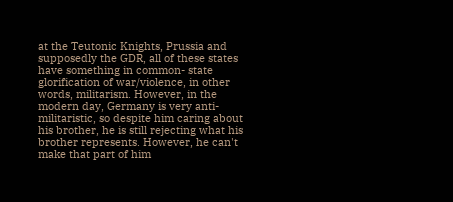at the Teutonic Knights, Prussia and supposedly the GDR, all of these states have something in common- state glorification of war/violence, in other words, militarism. However, in the modern day, Germany is very anti-militaristic, so despite him caring about his brother, he is still rejecting what his brother represents. However, he can't make that part of him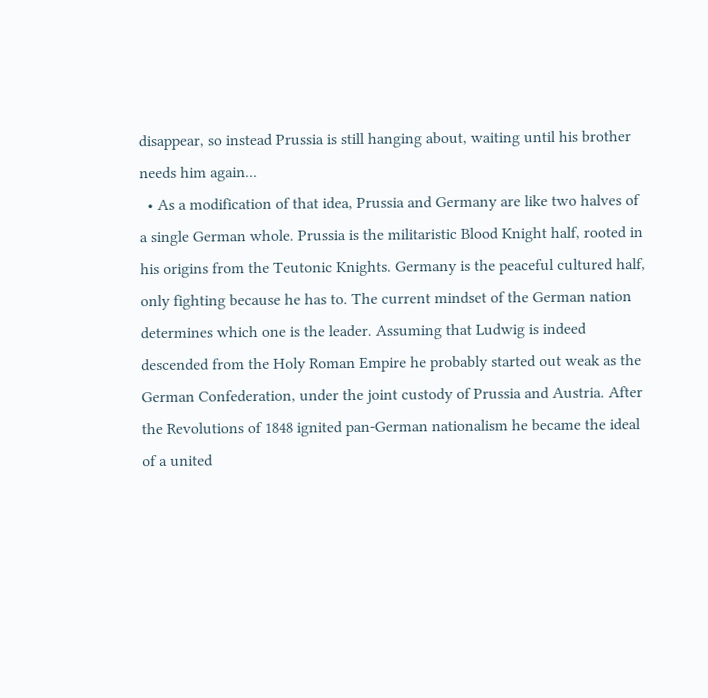disappear, so instead Prussia is still hanging about, waiting until his brother needs him again...
  • As a modification of that idea, Prussia and Germany are like two halves of a single German whole. Prussia is the militaristic Blood Knight half, rooted in his origins from the Teutonic Knights. Germany is the peaceful cultured half, only fighting because he has to. The current mindset of the German nation determines which one is the leader. Assuming that Ludwig is indeed descended from the Holy Roman Empire he probably started out weak as the German Confederation, under the joint custody of Prussia and Austria. After the Revolutions of 1848 ignited pan-German nationalism he became the ideal of a united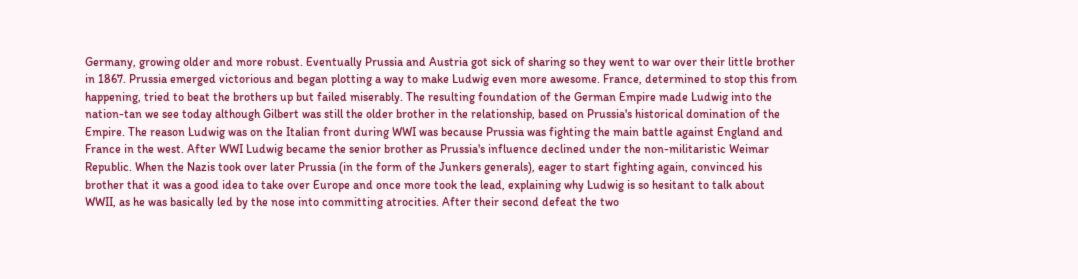Germany, growing older and more robust. Eventually Prussia and Austria got sick of sharing so they went to war over their little brother in 1867. Prussia emerged victorious and began plotting a way to make Ludwig even more awesome. France, determined to stop this from happening, tried to beat the brothers up but failed miserably. The resulting foundation of the German Empire made Ludwig into the nation-tan we see today although Gilbert was still the older brother in the relationship, based on Prussia's historical domination of the Empire. The reason Ludwig was on the Italian front during WWI was because Prussia was fighting the main battle against England and France in the west. After WWI Ludwig became the senior brother as Prussia's influence declined under the non-militaristic Weimar Republic. When the Nazis took over later Prussia (in the form of the Junkers generals), eager to start fighting again, convinced his brother that it was a good idea to take over Europe and once more took the lead, explaining why Ludwig is so hesitant to talk about WWII, as he was basically led by the nose into committing atrocities. After their second defeat the two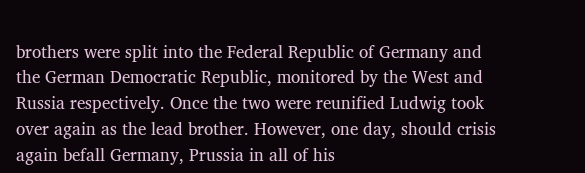brothers were split into the Federal Republic of Germany and the German Democratic Republic, monitored by the West and Russia respectively. Once the two were reunified Ludwig took over again as the lead brother. However, one day, should crisis again befall Germany, Prussia in all of his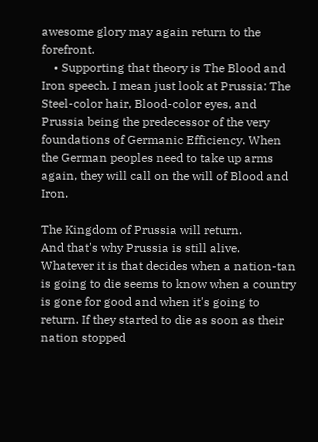awesome glory may again return to the forefront.
    • Supporting that theory is The Blood and Iron speech. I mean just look at Prussia: The Steel-color hair, Blood-color eyes, and Prussia being the predecessor of the very foundations of Germanic Efficiency. When the German peoples need to take up arms again, they will call on the will of Blood and Iron.

The Kingdom of Prussia will return.
And that's why Prussia is still alive.
Whatever it is that decides when a nation-tan is going to die seems to know when a country is gone for good and when it's going to return. If they started to die as soon as their nation stopped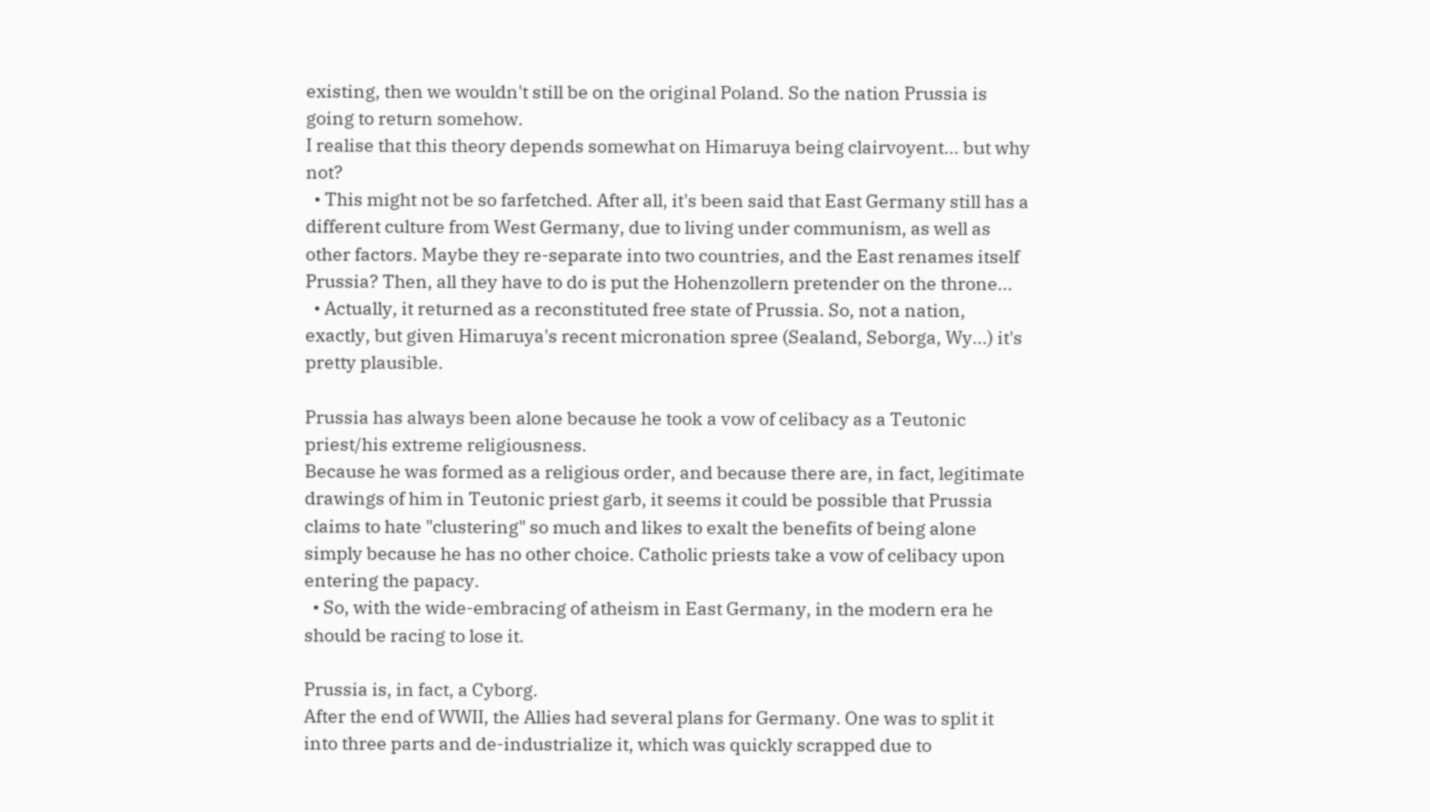existing, then we wouldn't still be on the original Poland. So the nation Prussia is going to return somehow.
I realise that this theory depends somewhat on Himaruya being clairvoyent... but why not?
  • This might not be so farfetched. After all, it's been said that East Germany still has a different culture from West Germany, due to living under communism, as well as other factors. Maybe they re-separate into two countries, and the East renames itself Prussia? Then, all they have to do is put the Hohenzollern pretender on the throne...
  • Actually, it returned as a reconstituted free state of Prussia. So, not a nation, exactly, but given Himaruya's recent micronation spree (Sealand, Seborga, Wy...) it's pretty plausible.

Prussia has always been alone because he took a vow of celibacy as a Teutonic priest/his extreme religiousness.
Because he was formed as a religious order, and because there are, in fact, legitimate drawings of him in Teutonic priest garb, it seems it could be possible that Prussia claims to hate "clustering" so much and likes to exalt the benefits of being alone simply because he has no other choice. Catholic priests take a vow of celibacy upon entering the papacy.
  • So, with the wide-embracing of atheism in East Germany, in the modern era he should be racing to lose it.

Prussia is, in fact, a Cyborg.
After the end of WWII, the Allies had several plans for Germany. One was to split it into three parts and de-industrialize it, which was quickly scrapped due to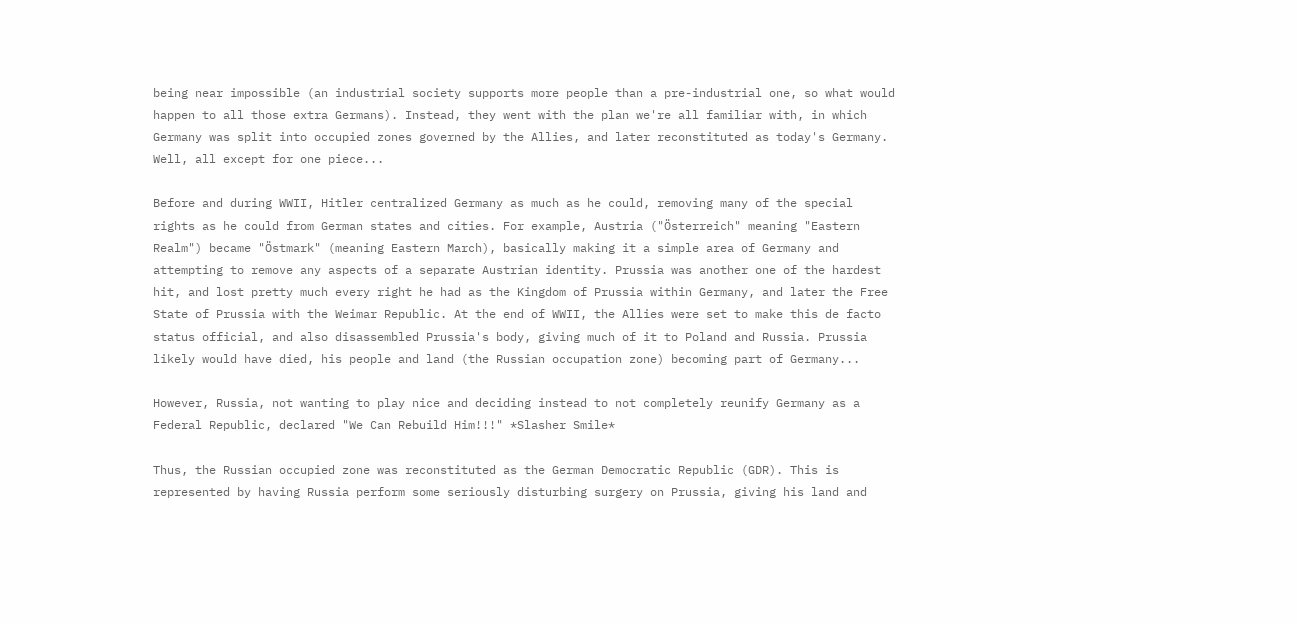being near impossible (an industrial society supports more people than a pre-industrial one, so what would happen to all those extra Germans). Instead, they went with the plan we're all familiar with, in which Germany was split into occupied zones governed by the Allies, and later reconstituted as today's Germany. Well, all except for one piece...

Before and during WWII, Hitler centralized Germany as much as he could, removing many of the special rights as he could from German states and cities. For example, Austria ("Österreich" meaning "Eastern Realm") became "Östmark" (meaning Eastern March), basically making it a simple area of Germany and attempting to remove any aspects of a separate Austrian identity. Prussia was another one of the hardest hit, and lost pretty much every right he had as the Kingdom of Prussia within Germany, and later the Free State of Prussia with the Weimar Republic. At the end of WWII, the Allies were set to make this de facto status official, and also disassembled Prussia's body, giving much of it to Poland and Russia. Prussia likely would have died, his people and land (the Russian occupation zone) becoming part of Germany...

However, Russia, not wanting to play nice and deciding instead to not completely reunify Germany as a Federal Republic, declared "We Can Rebuild Him!!!" *Slasher Smile*

Thus, the Russian occupied zone was reconstituted as the German Democratic Republic (GDR). This is represented by having Russia perform some seriously disturbing surgery on Prussia, giving his land and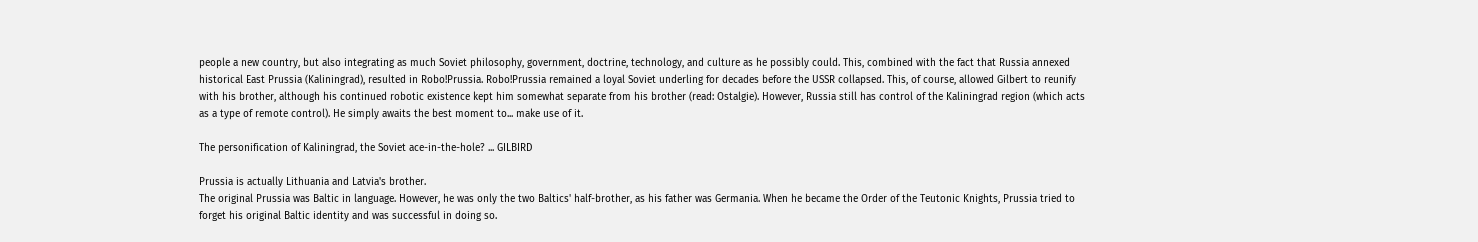people a new country, but also integrating as much Soviet philosophy, government, doctrine, technology, and culture as he possibly could. This, combined with the fact that Russia annexed historical East Prussia (Kaliningrad), resulted in Robo!Prussia. Robo!Prussia remained a loyal Soviet underling for decades before the USSR collapsed. This, of course, allowed Gilbert to reunify with his brother, although his continued robotic existence kept him somewhat separate from his brother (read: Ostalgie). However, Russia still has control of the Kaliningrad region (which acts as a type of remote control). He simply awaits the best moment to... make use of it.

The personification of Kaliningrad, the Soviet ace-in-the-hole? ... GILBIRD

Prussia is actually Lithuania and Latvia's brother.
The original Prussia was Baltic in language. However, he was only the two Baltics' half-brother, as his father was Germania. When he became the Order of the Teutonic Knights, Prussia tried to forget his original Baltic identity and was successful in doing so.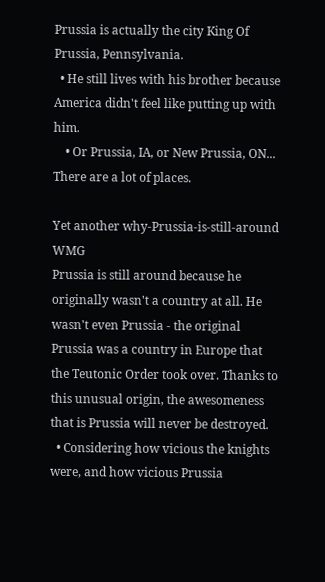Prussia is actually the city King Of Prussia, Pennsylvania.
  • He still lives with his brother because America didn't feel like putting up with him.
    • Or Prussia, IA, or New Prussia, ON... There are a lot of places.

Yet another why-Prussia-is-still-around WMG
Prussia is still around because he originally wasn't a country at all. He wasn't even Prussia - the original Prussia was a country in Europe that the Teutonic Order took over. Thanks to this unusual origin, the awesomeness that is Prussia will never be destroyed.
  • Considering how vicious the knights were, and how vicious Prussia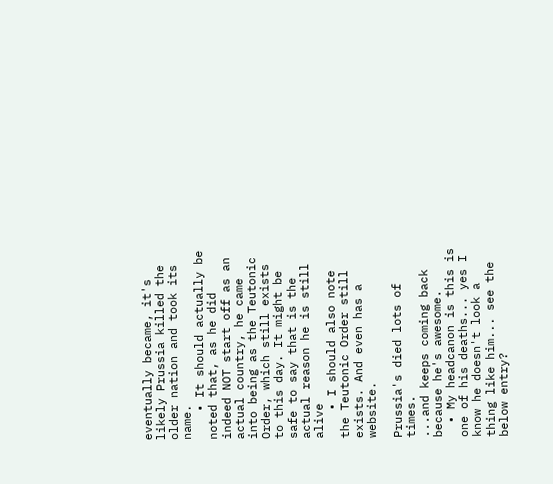eventually became, it's likely Prussia killed the older nation and took its name.
    • It should actually be noted that, as he did indeed NOT start off as an actual country, he came into being as the Teutonic Order, which still exists to this day. It might be safe to say that is the actual reason he is still alive
    • I should also note the Teutonic Order still exists. And even has a website.

Prussia's died lots of times.
...and keeps coming back because he's awesome.
  • My headcanon is this is one of his deaths... yes I know he doesn't look a thing like him... see the below entry?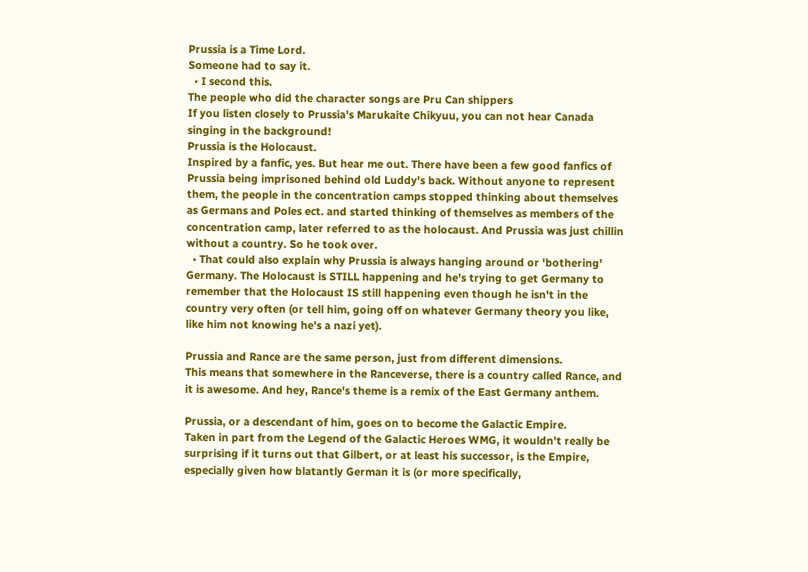Prussia is a Time Lord.
Someone had to say it.
  • I second this.
The people who did the character songs are Pru Can shippers
If you listen closely to Prussia's Marukaite Chikyuu, you can not hear Canada singing in the background!
Prussia is the Holocaust.
Inspired by a fanfic, yes. But hear me out. There have been a few good fanfics of Prussia being imprisoned behind old Luddy's back. Without anyone to represent them, the people in the concentration camps stopped thinking about themselves as Germans and Poles ect. and started thinking of themselves as members of the concentration camp, later referred to as the holocaust. And Prussia was just chillin without a country. So he took over.
  • That could also explain why Prussia is always hanging around or 'bothering' Germany. The Holocaust is STILL happening and he's trying to get Germany to remember that the Holocaust IS still happening even though he isn't in the country very often (or tell him, going off on whatever Germany theory you like, like him not knowing he's a nazi yet).

Prussia and Rance are the same person, just from different dimensions.
This means that somewhere in the Ranceverse, there is a country called Rance, and it is awesome. And hey, Rance's theme is a remix of the East Germany anthem.

Prussia, or a descendant of him, goes on to become the Galactic Empire.
Taken in part from the Legend of the Galactic Heroes WMG, it wouldn't really be surprising if it turns out that Gilbert, or at least his successor, is the Empire, especially given how blatantly German it is (or more specifically,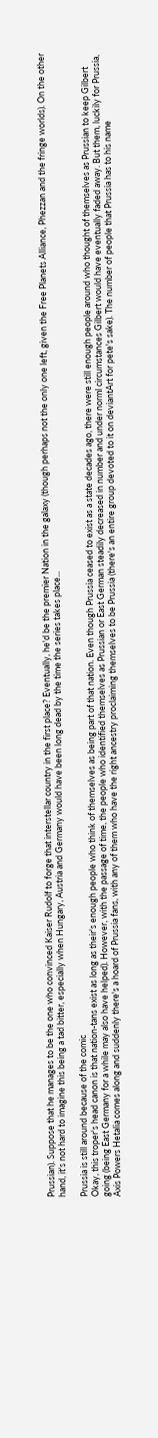Prussian). Suppose that he manages to be the one who convinced Kaiser Rudolf to forge that interstellar country in the first place? Eventually, he'd be the premier Nation in the galaxy (though perhaps not the only one left, given the Free Planets Alliance, Phezzan and the fringe worlds). On the other hand, it's not hard to imagine this being a tad bitter, especially when Hungary, Austria and Germany would have been long dead by the time the series takes place...

Prussia is still around because of the comic
Okay, this troper's head canon is that nation-tans exist as long as their's enough people who think of themselves as being part of that nation. Even though Prussia ceased to exist as a state decades ago, there were still enough people around who thought of themselves as Prussian to keep Gilbert going (being East Germany for a while may also have helped). However, with the passage of time, the people who identified themselves as Prussian or East German steadily decreased in number and under norml circumstances Gilbert would have eventually faded away. But them, luckily for Prussia, Axis Powers Hetalia comes along and suddenly there's a hoard of Prussia fans, with any of them who have the right ancestry proclaiming themselves to be Prussia (there's an entire group devoted to it on deviantArt for pete's sake). The number of people that Prussia has to his name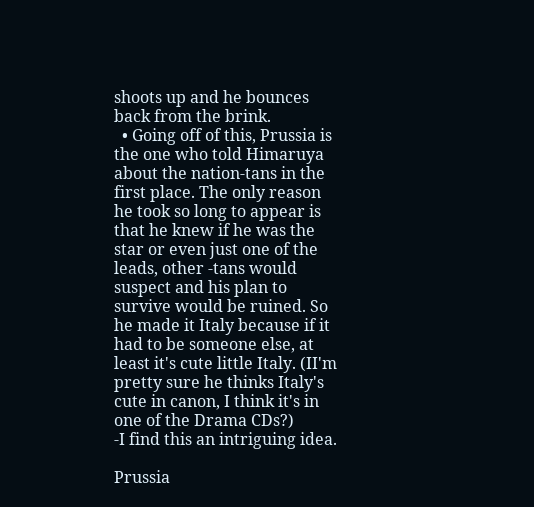shoots up and he bounces back from the brink.
  • Going off of this, Prussia is the one who told Himaruya about the nation-tans in the first place. The only reason he took so long to appear is that he knew if he was the star or even just one of the leads, other -tans would suspect and his plan to survive would be ruined. So he made it Italy because if it had to be someone else, at least it's cute little Italy. (II'm pretty sure he thinks Italy's cute in canon, I think it's in one of the Drama CDs?)
-I find this an intriguing idea.

Prussia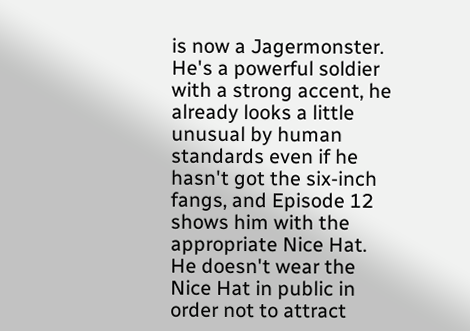is now a Jagermonster.
He's a powerful soldier with a strong accent, he already looks a little unusual by human standards even if he hasn't got the six-inch fangs, and Episode 12 shows him with the appropriate Nice Hat. He doesn't wear the Nice Hat in public in order not to attract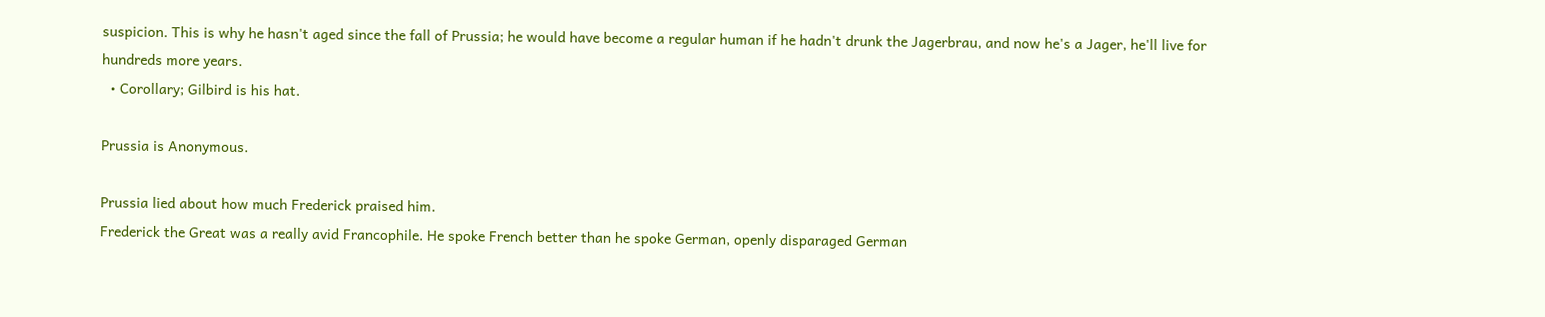suspicion. This is why he hasn't aged since the fall of Prussia; he would have become a regular human if he hadn't drunk the Jagerbrau, and now he's a Jager, he'll live for hundreds more years.
  • Corollary; Gilbird is his hat.

Prussia is Anonymous.

Prussia lied about how much Frederick praised him.
Frederick the Great was a really avid Francophile. He spoke French better than he spoke German, openly disparaged German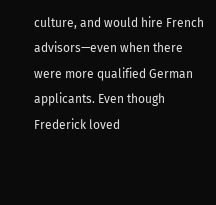culture, and would hire French advisors—even when there were more qualified German applicants. Even though Frederick loved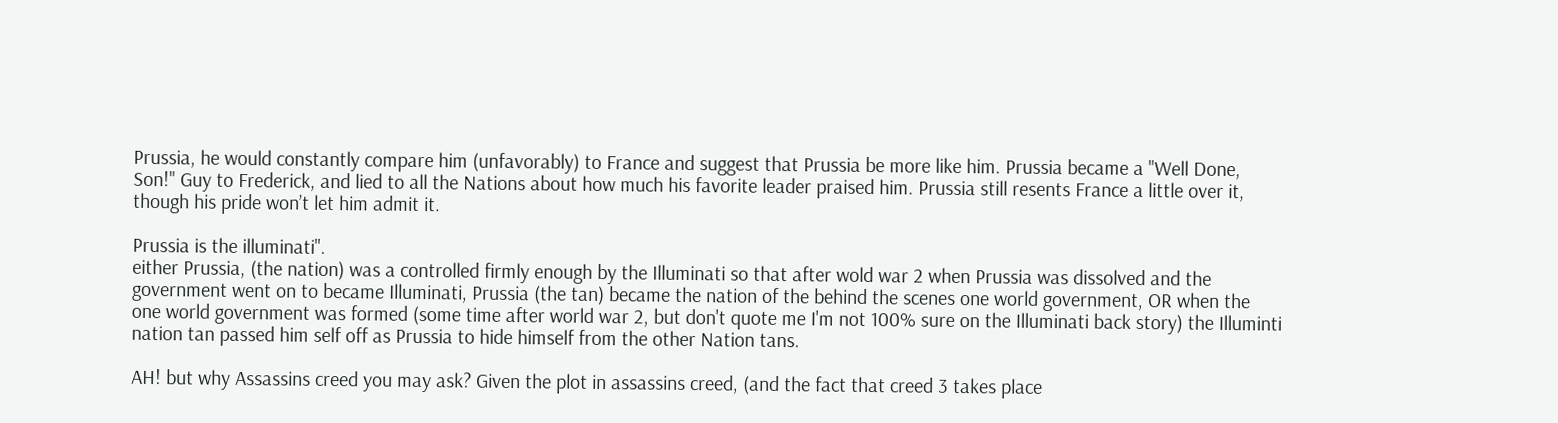Prussia, he would constantly compare him (unfavorably) to France and suggest that Prussia be more like him. Prussia became a "Well Done, Son!" Guy to Frederick, and lied to all the Nations about how much his favorite leader praised him. Prussia still resents France a little over it, though his pride won’t let him admit it.

Prussia is the illuminati''.
either Prussia, (the nation) was a controlled firmly enough by the Illuminati so that after wold war 2 when Prussia was dissolved and the government went on to became Illuminati, Prussia (the tan) became the nation of the behind the scenes one world government, OR when the one world government was formed (some time after world war 2, but don't quote me I'm not 100% sure on the Illuminati back story) the Illuminti nation tan passed him self off as Prussia to hide himself from the other Nation tans.

AH! but why Assassins creed you may ask? Given the plot in assassins creed, (and the fact that creed 3 takes place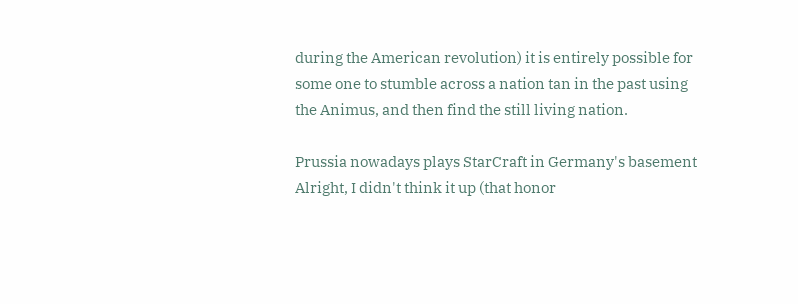during the American revolution) it is entirely possible for some one to stumble across a nation tan in the past using the Animus, and then find the still living nation.

Prussia nowadays plays StarCraft in Germany's basement
Alright, I didn't think it up (that honor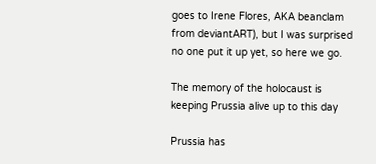goes to Irene Flores, AKA beanclam from deviantART), but I was surprised no one put it up yet, so here we go.

The memory of the holocaust is keeping Prussia alive up to this day

Prussia has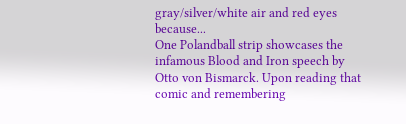gray/silver/white air and red eyes because...
One Polandball strip showcases the infamous Blood and Iron speech by Otto von Bismarck. Upon reading that comic and remembering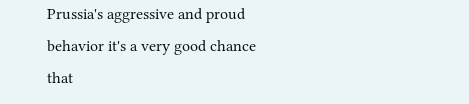Prussia's aggressive and proud behavior it's a very good chance that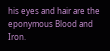his eyes and hair are the eponymous Blood and Iron.